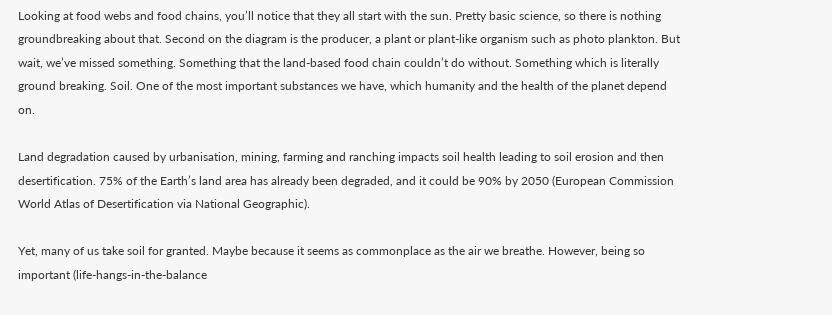Looking at food webs and food chains, you’ll notice that they all start with the sun. Pretty basic science, so there is nothing groundbreaking about that. Second on the diagram is the producer, a plant or plant-like organism such as photo plankton. But wait, we’ve missed something. Something that the land-based food chain couldn’t do without. Something which is literally ground breaking. Soil. One of the most important substances we have, which humanity and the health of the planet depend on.

Land degradation caused by urbanisation, mining, farming and ranching impacts soil health leading to soil erosion and then desertification. 75% of the Earth’s land area has already been degraded, and it could be 90% by 2050 (European Commission World Atlas of Desertification via National Geographic).

Yet, many of us take soil for granted. Maybe because it seems as commonplace as the air we breathe. However, being so important (life-hangs-in-the-balance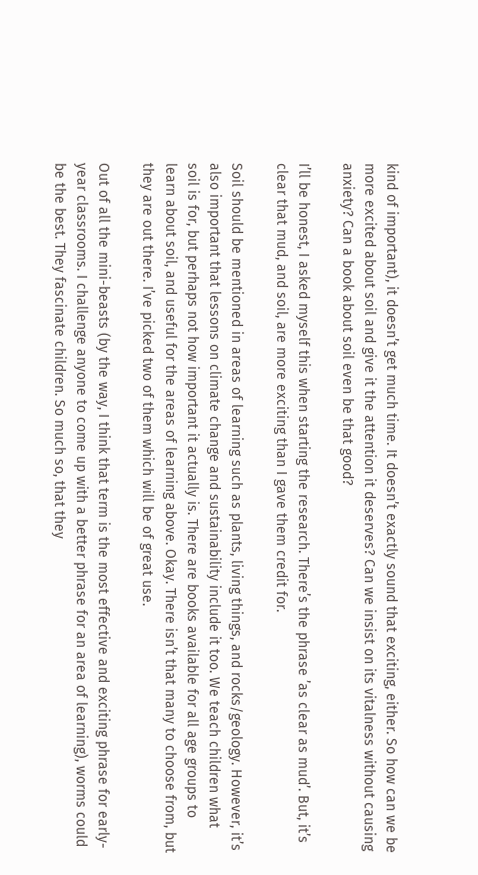kind of important), it doesn’t get much time. It doesn’t exactly sound that exciting, either. So how can we be more excited about soil and give it the attention it deserves? Can we insist on its vitalness without causing anxiety? Can a book about soil even be that good?

I’ll be honest, I asked myself this when starting the research. There’s the phrase ’as clear as mud’. But, it’s clear that mud, and soil, are more exciting than I gave them credit for.

Soil should be mentioned in areas of learning such as plants, living things, and rocks/geology. However, it’s also important that lessons on climate change and sustainability include it too. We teach children what soil is for, but perhaps not how important it actually is. There are books available for all age groups to learn about soil, and useful for the areas of learning above. Okay. There isn’t that many to choose from, but they are out there. I’ve picked two of them which will be of great use.

Out of all the mini-beasts (by the way, I think that term is the most effective and exciting phrase for early-year classrooms. I challenge anyone to come up with a better phrase for an area of learning), worms could be the best. They fascinate children. So much so, that they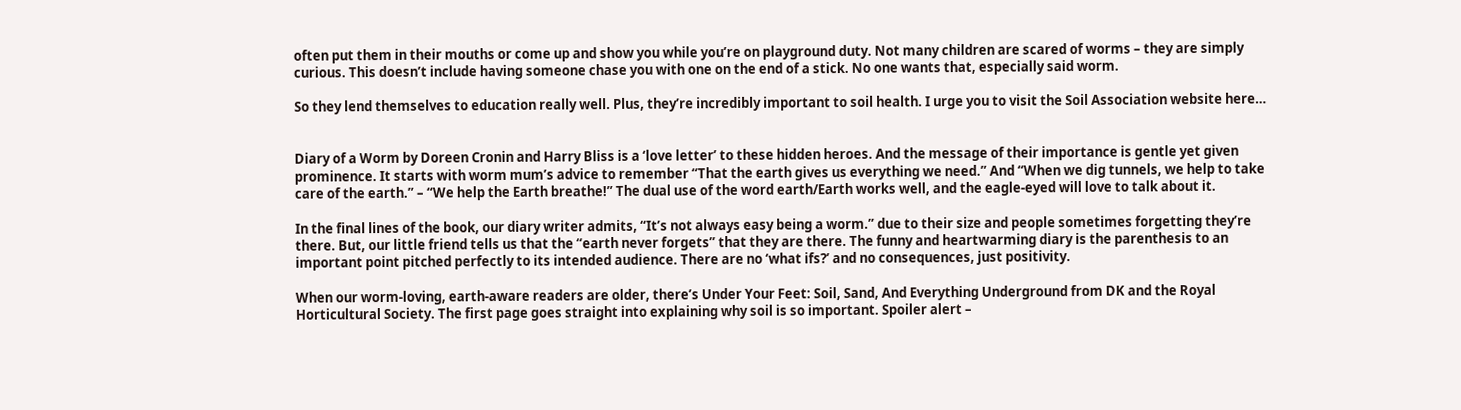often put them in their mouths or come up and show you while you’re on playground duty. Not many children are scared of worms – they are simply curious. This doesn’t include having someone chase you with one on the end of a stick. No one wants that, especially said worm.

So they lend themselves to education really well. Plus, they’re incredibly important to soil health. I urge you to visit the Soil Association website here…


Diary of a Worm by Doreen Cronin and Harry Bliss is a ‘love letter’ to these hidden heroes. And the message of their importance is gentle yet given prominence. It starts with worm mum’s advice to remember “That the earth gives us everything we need.” And “When we dig tunnels, we help to take care of the earth.” – “We help the Earth breathe!” The dual use of the word earth/Earth works well, and the eagle-eyed will love to talk about it.

In the final lines of the book, our diary writer admits, “It’s not always easy being a worm.” due to their size and people sometimes forgetting they’re there. But, our little friend tells us that the “earth never forgets” that they are there. The funny and heartwarming diary is the parenthesis to an important point pitched perfectly to its intended audience. There are no ‘what ifs?’ and no consequences, just positivity.

When our worm-loving, earth-aware readers are older, there’s Under Your Feet: Soil, Sand, And Everything Underground from DK and the Royal Horticultural Society. The first page goes straight into explaining why soil is so important. Spoiler alert –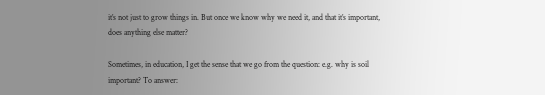it’s not just to grow things in. But once we know why we need it, and that it’s important, does anything else matter?

Sometimes, in education, I get the sense that we go from the question: e.g. why is soil important? To answer: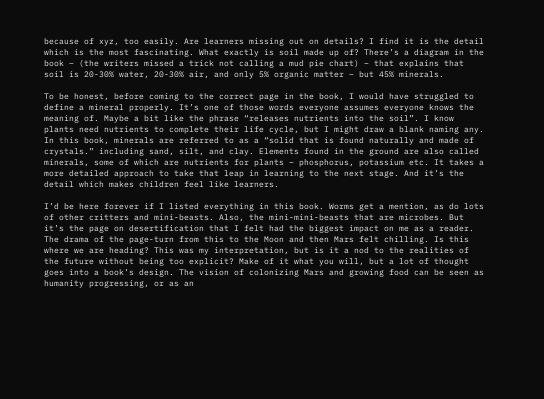because of xyz, too easily. Are learners missing out on details? I find it is the detail which is the most fascinating. What exactly is soil made up of? There’s a diagram in the book – (the writers missed a trick not calling a mud pie chart) – that explains that soil is 20-30% water, 20-30% air, and only 5% organic matter – but 45% minerals.

To be honest, before coming to the correct page in the book, I would have struggled to define a mineral properly. It’s one of those words everyone assumes everyone knows the meaning of. Maybe a bit like the phrase “releases nutrients into the soil”. I know plants need nutrients to complete their life cycle, but I might draw a blank naming any. In this book, minerals are referred to as a “solid that is found naturally and made of crystals.” including sand, silt, and clay. Elements found in the ground are also called minerals, some of which are nutrients for plants – phosphorus, potassium etc. It takes a more detailed approach to take that leap in learning to the next stage. And it’s the detail which makes children feel like learners.

I’d be here forever if I listed everything in this book. Worms get a mention, as do lots of other critters and mini-beasts. Also, the mini-mini-beasts that are microbes. But it’s the page on desertification that I felt had the biggest impact on me as a reader. The drama of the page-turn from this to the Moon and then Mars felt chilling. Is this where we are heading? This was my interpretation, but is it a nod to the realities of the future without being too explicit? Make of it what you will, but a lot of thought goes into a book’s design. The vision of colonizing Mars and growing food can be seen as humanity progressing, or as an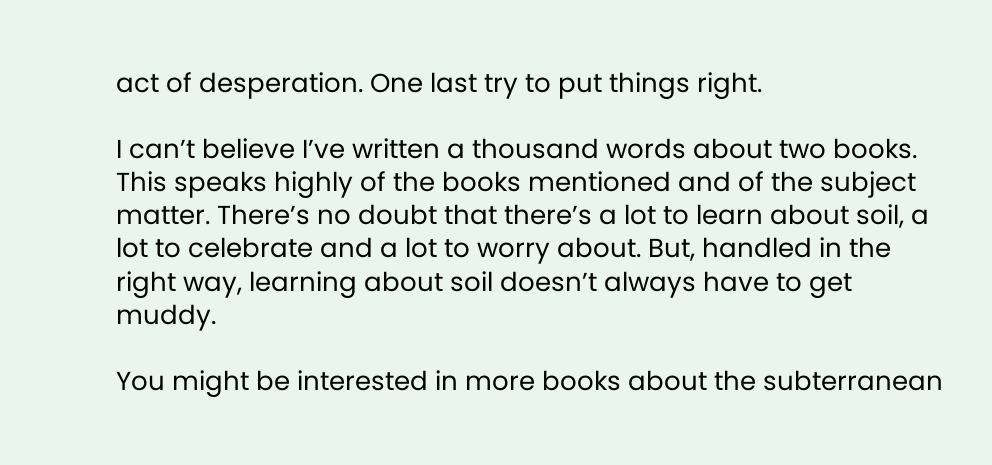act of desperation. One last try to put things right.

I can’t believe I’ve written a thousand words about two books. This speaks highly of the books mentioned and of the subject matter. There’s no doubt that there’s a lot to learn about soil, a lot to celebrate and a lot to worry about. But, handled in the right way, learning about soil doesn’t always have to get muddy.

You might be interested in more books about the subterranean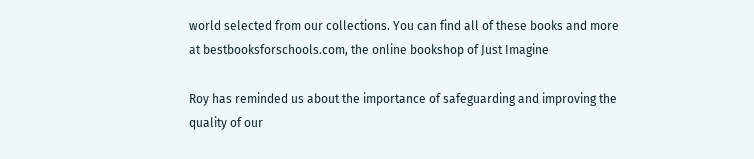world selected from our collections. You can find all of these books and more at bestbooksforschools.com, the online bookshop of Just Imagine

Roy has reminded us about the importance of safeguarding and improving the quality of our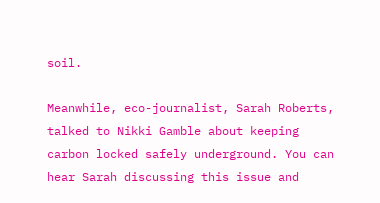soil.

Meanwhile, eco-journalist, Sarah Roberts, talked to Nikki Gamble about keeping carbon locked safely underground. You can hear Sarah discussing this issue and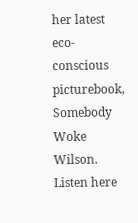her latest eco-conscious picturebook, Somebody Woke Wilson. Listen here